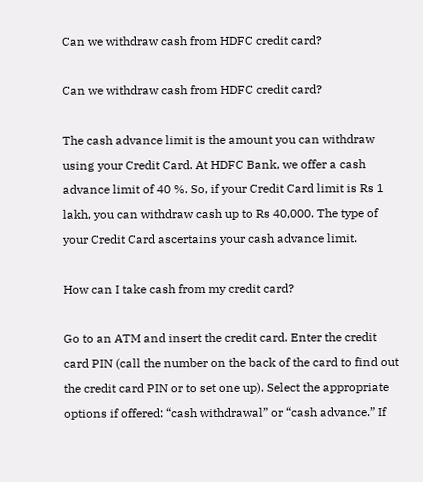Can we withdraw cash from HDFC credit card?

Can we withdraw cash from HDFC credit card?

The cash advance limit is the amount you can withdraw using your Credit Card. At HDFC Bank, we offer a cash advance limit of 40 %. So, if your Credit Card limit is Rs 1 lakh, you can withdraw cash up to Rs 40,000. The type of your Credit Card ascertains your cash advance limit.

How can I take cash from my credit card?

Go to an ATM and insert the credit card. Enter the credit card PIN (call the number on the back of the card to find out the credit card PIN or to set one up). Select the appropriate options if offered: “cash withdrawal” or “cash advance.” If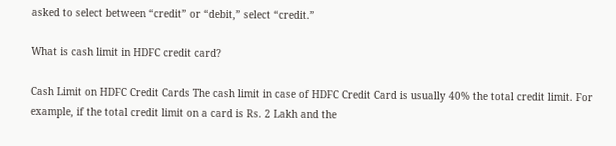asked to select between “credit” or “debit,” select “credit.”

What is cash limit in HDFC credit card?

Cash Limit on HDFC Credit Cards The cash limit in case of HDFC Credit Card is usually 40% the total credit limit. For example, if the total credit limit on a card is Rs. 2 Lakh and the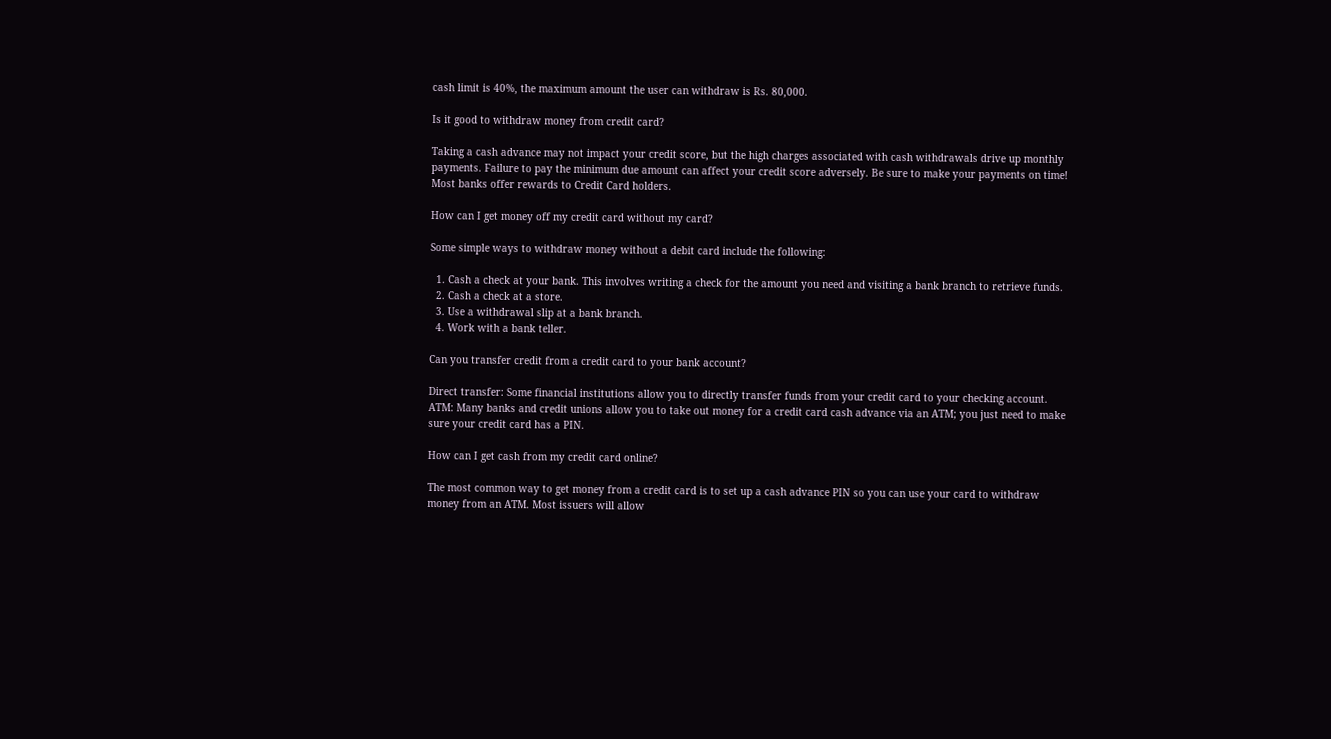cash limit is 40%, the maximum amount the user can withdraw is Rs. 80,000.

Is it good to withdraw money from credit card?

Taking a cash advance may not impact your credit score, but the high charges associated with cash withdrawals drive up monthly payments. Failure to pay the minimum due amount can affect your credit score adversely. Be sure to make your payments on time! Most banks offer rewards to Credit Card holders.

How can I get money off my credit card without my card?

Some simple ways to withdraw money without a debit card include the following:

  1. Cash a check at your bank. This involves writing a check for the amount you need and visiting a bank branch to retrieve funds.
  2. Cash a check at a store.
  3. Use a withdrawal slip at a bank branch.
  4. Work with a bank teller.

Can you transfer credit from a credit card to your bank account?

Direct transfer: Some financial institutions allow you to directly transfer funds from your credit card to your checking account. ATM: Many banks and credit unions allow you to take out money for a credit card cash advance via an ATM; you just need to make sure your credit card has a PIN.

How can I get cash from my credit card online?

The most common way to get money from a credit card is to set up a cash advance PIN so you can use your card to withdraw money from an ATM. Most issuers will allow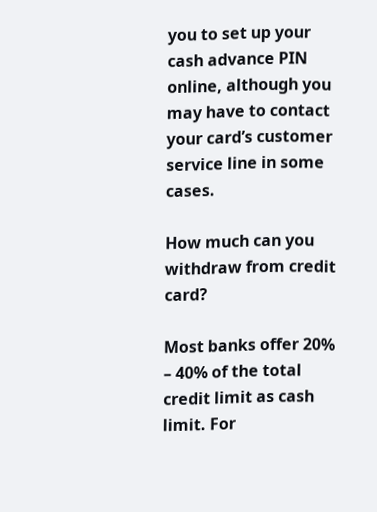you to set up your cash advance PIN online, although you may have to contact your card’s customer service line in some cases.

How much can you withdraw from credit card?

Most banks offer 20% – 40% of the total credit limit as cash limit. For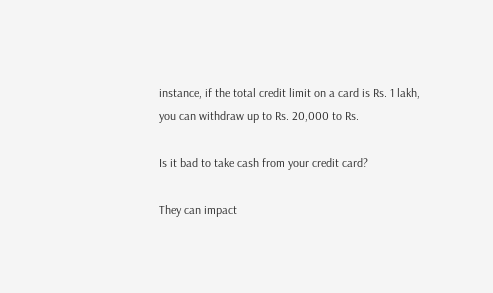instance, if the total credit limit on a card is Rs. 1 lakh, you can withdraw up to Rs. 20,000 to Rs.

Is it bad to take cash from your credit card?

They can impact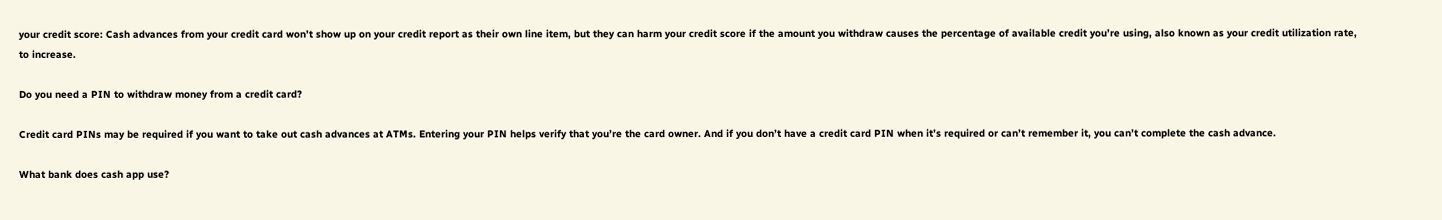your credit score: Cash advances from your credit card won’t show up on your credit report as their own line item, but they can harm your credit score if the amount you withdraw causes the percentage of available credit you’re using, also known as your credit utilization rate, to increase.

Do you need a PIN to withdraw money from a credit card?

Credit card PINs may be required if you want to take out cash advances at ATMs. Entering your PIN helps verify that you’re the card owner. And if you don’t have a credit card PIN when it’s required or can’t remember it, you can’t complete the cash advance.

What bank does cash app use?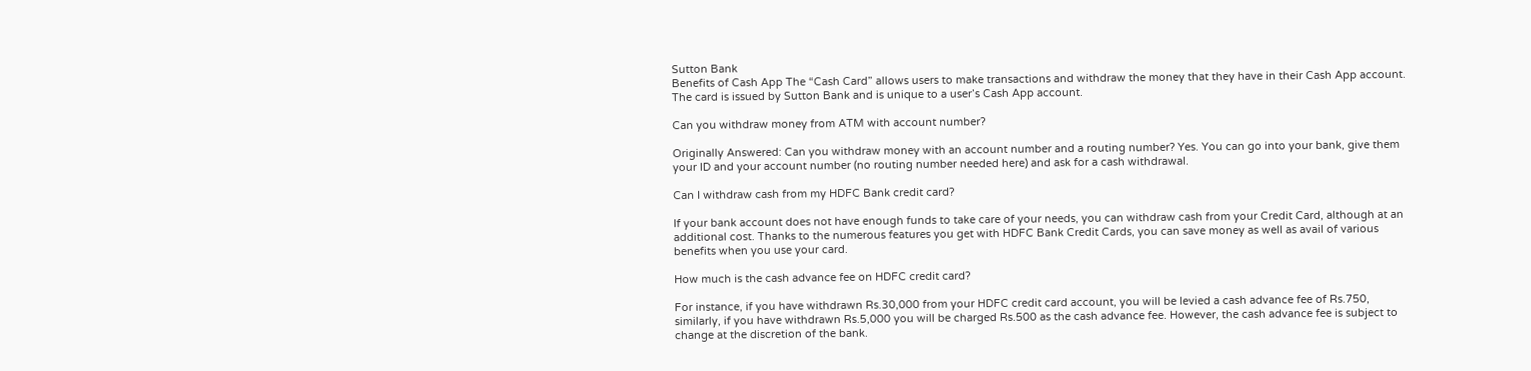Sutton Bank
Benefits of Cash App The “Cash Card” allows users to make transactions and withdraw the money that they have in their Cash App account. The card is issued by Sutton Bank and is unique to a user’s Cash App account.

Can you withdraw money from ATM with account number?

Originally Answered: Can you withdraw money with an account number and a routing number? Yes. You can go into your bank, give them your ID and your account number (no routing number needed here) and ask for a cash withdrawal.

Can I withdraw cash from my HDFC Bank credit card?

If your bank account does not have enough funds to take care of your needs, you can withdraw cash from your Credit Card, although at an additional cost. Thanks to the numerous features you get with HDFC Bank Credit Cards, you can save money as well as avail of various benefits when you use your card.

How much is the cash advance fee on HDFC credit card?

For instance, if you have withdrawn Rs.30,000 from your HDFC credit card account, you will be levied a cash advance fee of Rs.750, similarly, if you have withdrawn Rs.5,000 you will be charged Rs.500 as the cash advance fee. However, the cash advance fee is subject to change at the discretion of the bank.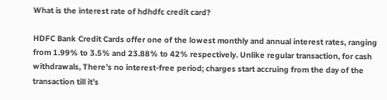What is the interest rate of hdhdfc credit card?

HDFC Bank Credit Cards offer one of the lowest monthly and annual interest rates, ranging from 1.99% to 3.5% and 23.88% to 42% respectively. Unlike regular transaction, for cash withdrawals, There’s no interest-free period; charges start accruing from the day of the transaction till it’s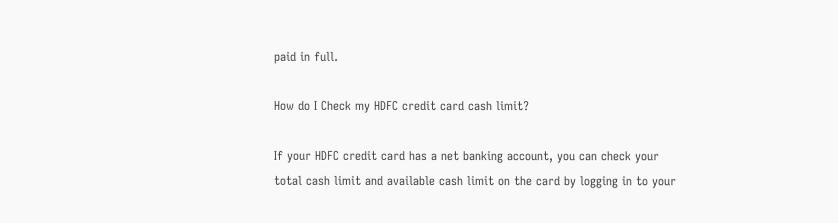paid in full.

How do I Check my HDFC credit card cash limit?

If your HDFC credit card has a net banking account, you can check your total cash limit and available cash limit on the card by logging in to your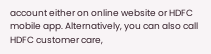account either on online website or HDFC mobile app. Alternatively, you can also call HDFC customer care,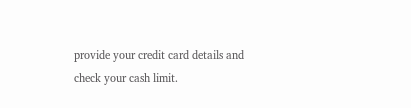provide your credit card details and check your cash limit.